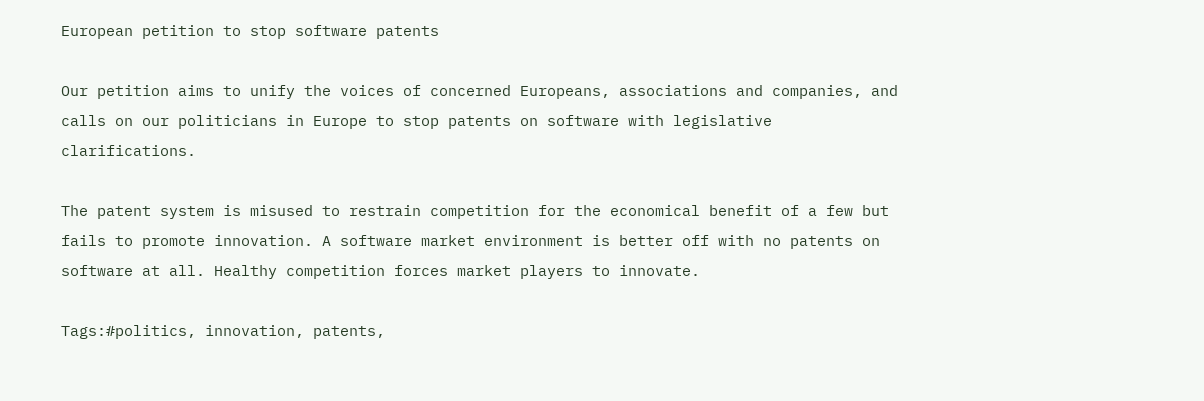European petition to stop software patents

Our petition aims to unify the voices of concerned Europeans, associations and companies, and calls on our politicians in Europe to stop patents on software with legislative clarifications.

The patent system is misused to restrain competition for the economical benefit of a few but fails to promote innovation. A software market environment is better off with no patents on software at all. Healthy competition forces market players to innovate.

Tags:#politics, innovation, patents,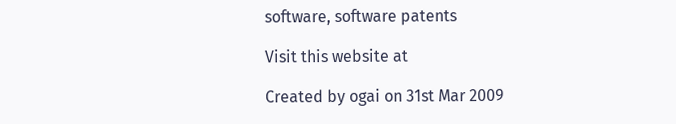software, software patents

Visit this website at

Created by ogai on 31st Mar 2009